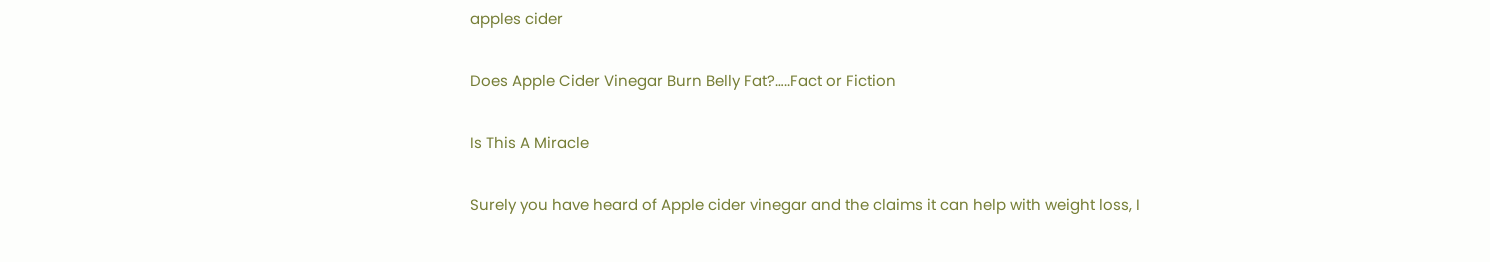apples cider

Does Apple Cider Vinegar Burn Belly Fat?…..Fact or Fiction

Is This A Miracle

Surely you have heard of Apple cider vinegar and the claims it can help with weight loss, I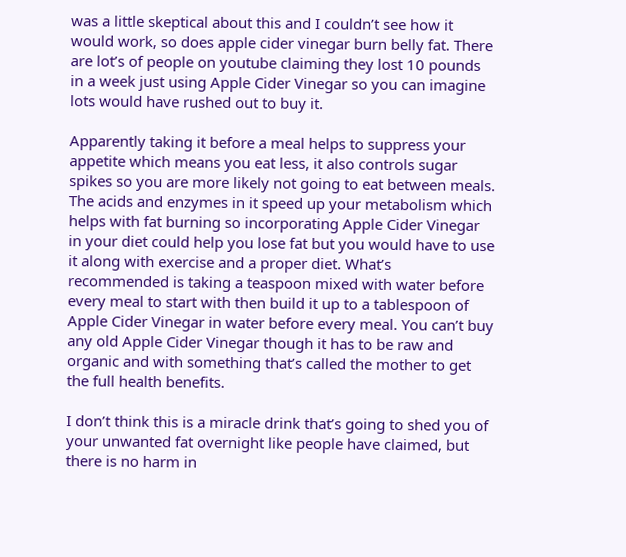was a little skeptical about this and I couldn’t see how it would work, so does apple cider vinegar burn belly fat. There are lot’s of people on youtube claiming they lost 10 pounds in a week just using Apple Cider Vinegar so you can imagine lots would have rushed out to buy it.

Apparently taking it before a meal helps to suppress your appetite which means you eat less, it also controls sugar spikes so you are more likely not going to eat between meals. The acids and enzymes in it speed up your metabolism which helps with fat burning so incorporating Apple Cider Vinegar in your diet could help you lose fat but you would have to use it along with exercise and a proper diet. What’s recommended is taking a teaspoon mixed with water before every meal to start with then build it up to a tablespoon of Apple Cider Vinegar in water before every meal. You can’t buy any old Apple Cider Vinegar though it has to be raw and organic and with something that’s called the mother to get the full health benefits.

I don’t think this is a miracle drink that’s going to shed you of your unwanted fat overnight like people have claimed, but there is no harm in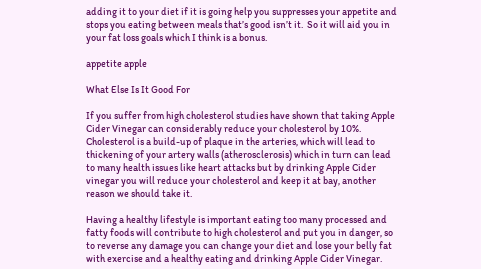adding it to your diet if it is going help you suppresses your appetite and stops you eating between meals that’s good isn’t it.  So it will aid you in your fat loss goals which I think is a bonus.

appetite apple

What Else Is It Good For

If you suffer from high cholesterol studies have shown that taking Apple Cider Vinegar can considerably reduce your cholesterol by 10%. Cholesterol is a build-up of plaque in the arteries, which will lead to thickening of your artery walls (atherosclerosis) which in turn can lead to many health issues like heart attacks but by drinking Apple Cider vinegar you will reduce your cholesterol and keep it at bay, another reason we should take it.

Having a healthy lifestyle is important eating too many processed and fatty foods will contribute to high cholesterol and put you in danger, so to reverse any damage you can change your diet and lose your belly fat with exercise and a healthy eating and drinking Apple Cider Vinegar.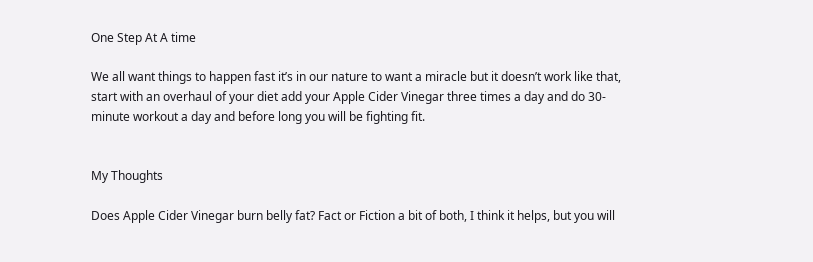One Step At A time

We all want things to happen fast it’s in our nature to want a miracle but it doesn’t work like that, start with an overhaul of your diet add your Apple Cider Vinegar three times a day and do 30-minute workout a day and before long you will be fighting fit.


My Thoughts

Does Apple Cider Vinegar burn belly fat? Fact or Fiction a bit of both, I think it helps, but you will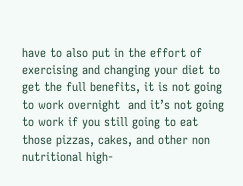have to also put in the effort of exercising and changing your diet to get the full benefits, it is not going to work overnight  and it’s not going to work if you still going to eat those pizzas, cakes, and other non nutritional high-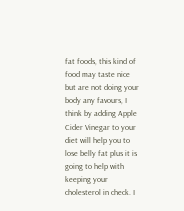fat foods, this kind of food may taste nice but are not doing your body any favours, I think by adding Apple Cider Vinegar to your diet will help you to lose belly fat plus it is going to help with keeping your cholesterol in check. I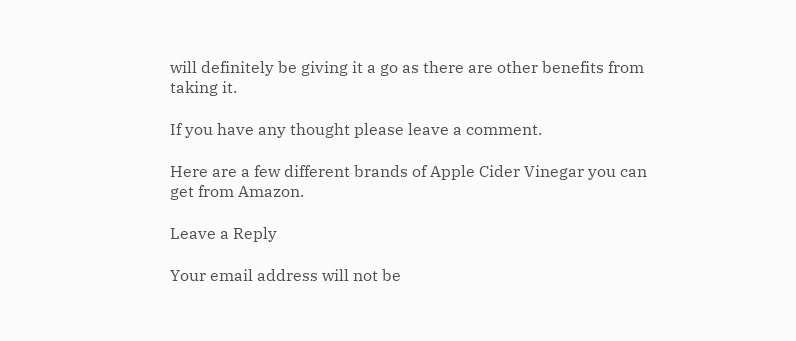will definitely be giving it a go as there are other benefits from taking it.

If you have any thought please leave a comment.

Here are a few different brands of Apple Cider Vinegar you can get from Amazon.

Leave a Reply

Your email address will not be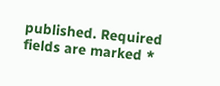published. Required fields are marked *